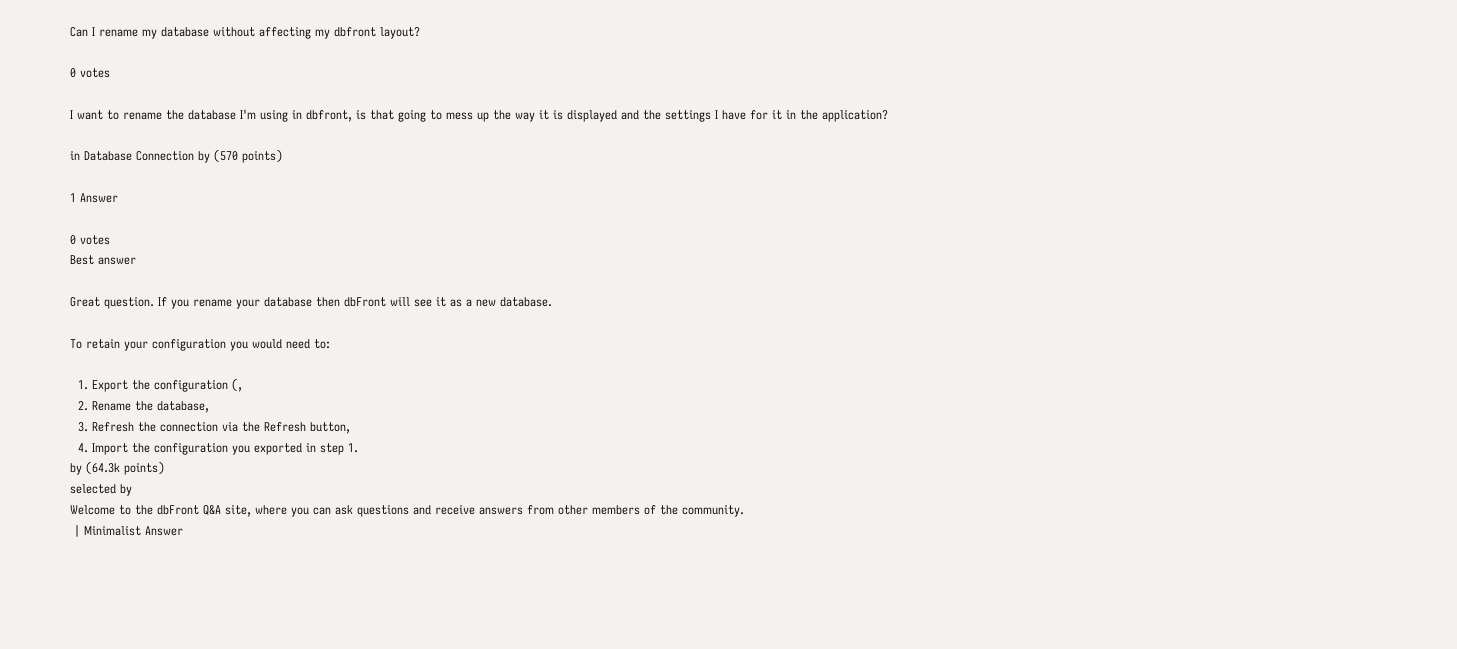Can I rename my database without affecting my dbfront layout?

0 votes

I want to rename the database I'm using in dbfront, is that going to mess up the way it is displayed and the settings I have for it in the application?

in Database Connection by (570 points)

1 Answer

0 votes
Best answer

Great question. If you rename your database then dbFront will see it as a new database.

To retain your configuration you would need to:

  1. Export the configuration (,
  2. Rename the database,
  3. Refresh the connection via the Refresh button,
  4. Import the configuration you exported in step 1.
by (64.3k points)
selected by
Welcome to the dbFront Q&A site, where you can ask questions and receive answers from other members of the community.
 | Minimalist Answer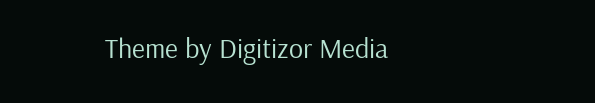Theme by Digitizor Media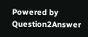Powered by Question2Answer